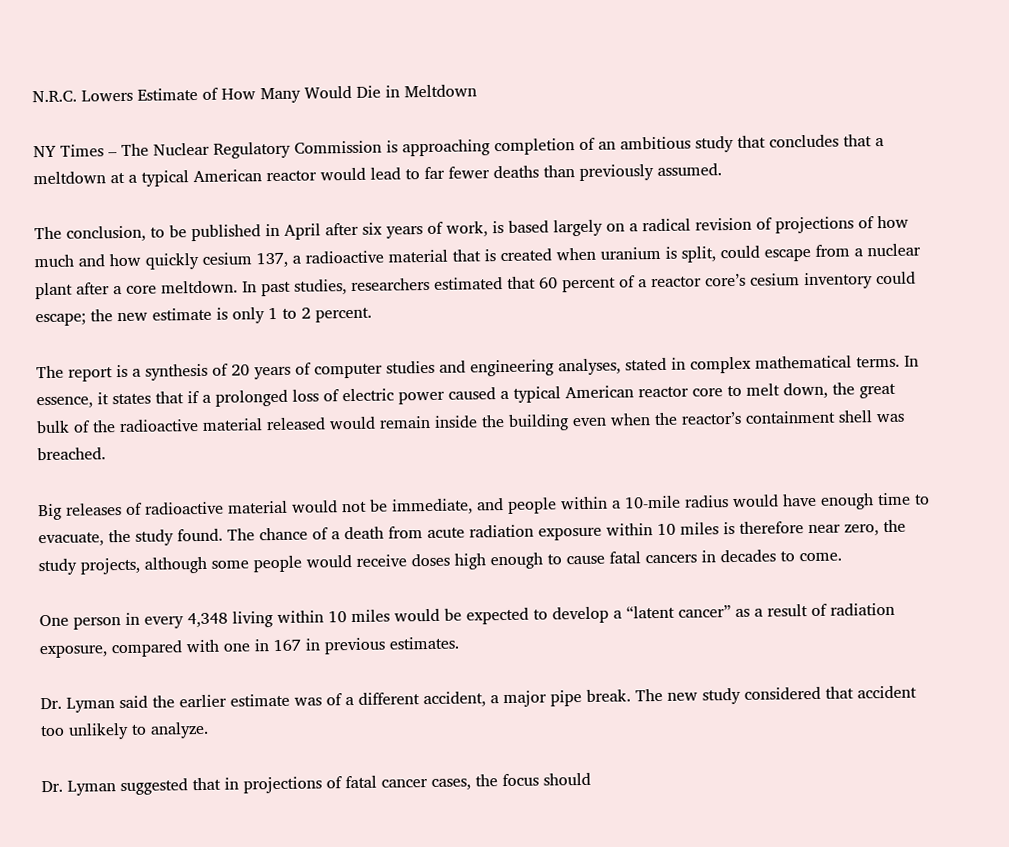N.R.C. Lowers Estimate of How Many Would Die in Meltdown

NY Times – The Nuclear Regulatory Commission is approaching completion of an ambitious study that concludes that a meltdown at a typical American reactor would lead to far fewer deaths than previously assumed.

The conclusion, to be published in April after six years of work, is based largely on a radical revision of projections of how much and how quickly cesium 137, a radioactive material that is created when uranium is split, could escape from a nuclear plant after a core meltdown. In past studies, researchers estimated that 60 percent of a reactor core’s cesium inventory could escape; the new estimate is only 1 to 2 percent.

The report is a synthesis of 20 years of computer studies and engineering analyses, stated in complex mathematical terms. In essence, it states that if a prolonged loss of electric power caused a typical American reactor core to melt down, the great bulk of the radioactive material released would remain inside the building even when the reactor’s containment shell was breached.

Big releases of radioactive material would not be immediate, and people within a 10-mile radius would have enough time to evacuate, the study found. The chance of a death from acute radiation exposure within 10 miles is therefore near zero, the study projects, although some people would receive doses high enough to cause fatal cancers in decades to come.

One person in every 4,348 living within 10 miles would be expected to develop a “latent cancer” as a result of radiation exposure, compared with one in 167 in previous estimates.

Dr. Lyman said the earlier estimate was of a different accident, a major pipe break. The new study considered that accident too unlikely to analyze.

Dr. Lyman suggested that in projections of fatal cancer cases, the focus should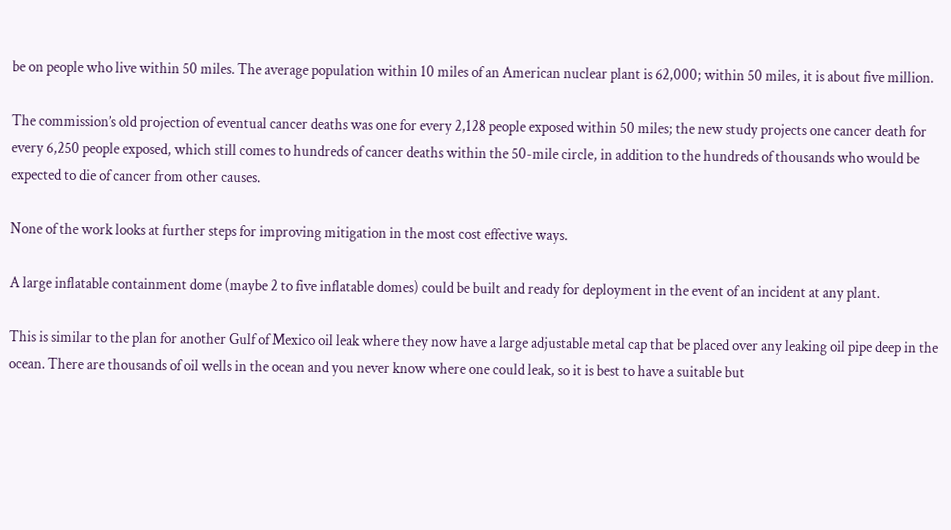be on people who live within 50 miles. The average population within 10 miles of an American nuclear plant is 62,000; within 50 miles, it is about five million.

The commission’s old projection of eventual cancer deaths was one for every 2,128 people exposed within 50 miles; the new study projects one cancer death for every 6,250 people exposed, which still comes to hundreds of cancer deaths within the 50-mile circle, in addition to the hundreds of thousands who would be expected to die of cancer from other causes.

None of the work looks at further steps for improving mitigation in the most cost effective ways.

A large inflatable containment dome (maybe 2 to five inflatable domes) could be built and ready for deployment in the event of an incident at any plant.

This is similar to the plan for another Gulf of Mexico oil leak where they now have a large adjustable metal cap that be placed over any leaking oil pipe deep in the ocean. There are thousands of oil wells in the ocean and you never know where one could leak, so it is best to have a suitable but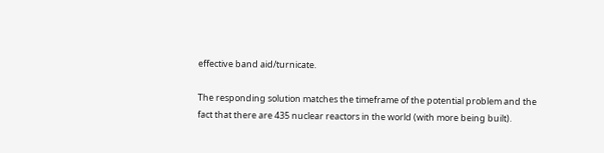effective band aid/turnicate.

The responding solution matches the timeframe of the potential problem and the fact that there are 435 nuclear reactors in the world (with more being built).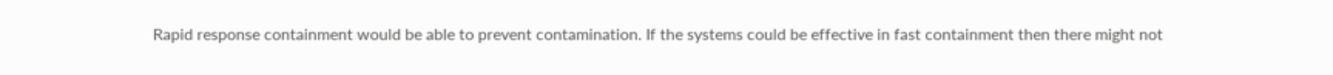Rapid response containment would be able to prevent contamination. If the systems could be effective in fast containment then there might not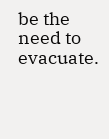be the need to evacuate.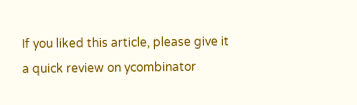If you liked this article, please give it a quick review on ycombinator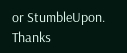or StumbleUpon. Thanks